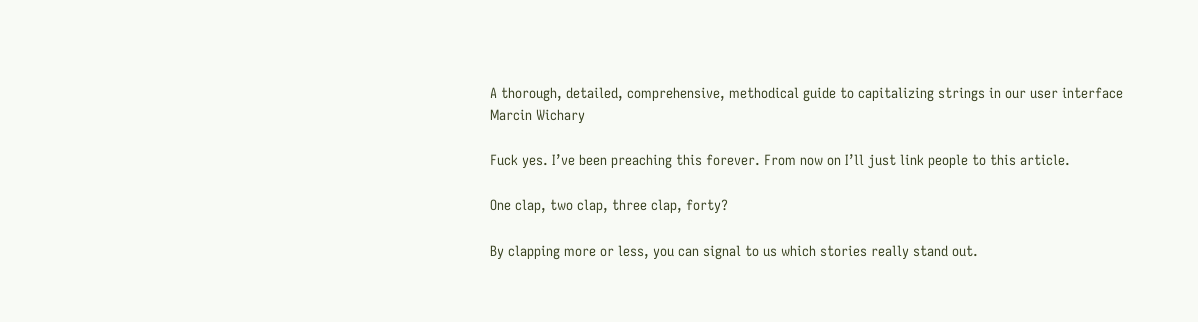A thorough, detailed, comprehensive, methodical guide to capitalizing strings in our user interface
Marcin Wichary

Fuck yes. I’ve been preaching this forever. From now on I’ll just link people to this article.

One clap, two clap, three clap, forty?

By clapping more or less, you can signal to us which stories really stand out.